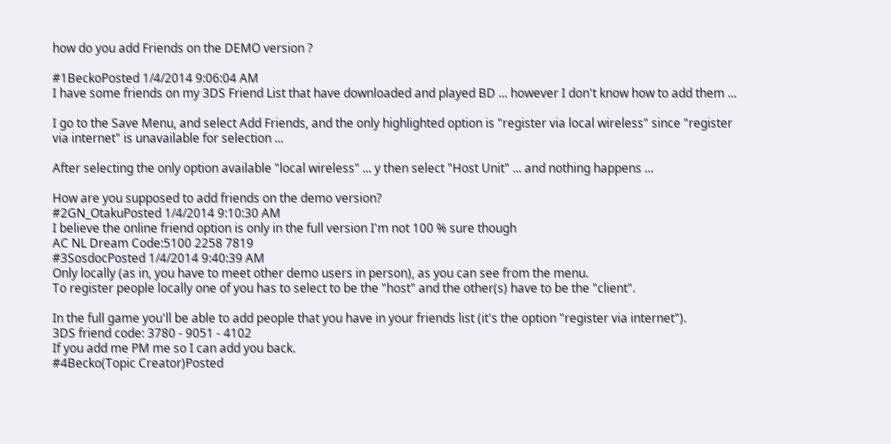how do you add Friends on the DEMO version ?

#1BeckoPosted 1/4/2014 9:06:04 AM
I have some friends on my 3DS Friend List that have downloaded and played BD ... however I don't know how to add them ...

I go to the Save Menu, and select Add Friends, and the only highlighted option is "register via local wireless" since "register via internet" is unavailable for selection ...

After selecting the only option available "local wireless" ... y then select "Host Unit" ... and nothing happens ...

How are you supposed to add friends on the demo version?
#2GN_OtakuPosted 1/4/2014 9:10:30 AM
I believe the online friend option is only in the full version I'm not 100 % sure though
AC NL Dream Code:5100 2258 7819
#3SosdocPosted 1/4/2014 9:40:39 AM
Only locally (as in, you have to meet other demo users in person), as you can see from the menu.
To register people locally one of you has to select to be the "host" and the other(s) have to be the "client".

In the full game you'll be able to add people that you have in your friends list (it's the option "register via internet").
3DS friend code: 3780 - 9051 - 4102
If you add me PM me so I can add you back.
#4Becko(Topic Creator)Posted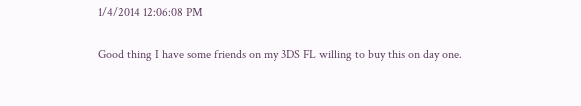1/4/2014 12:06:08 PM

Good thing I have some friends on my 3DS FL willing to buy this on day one.